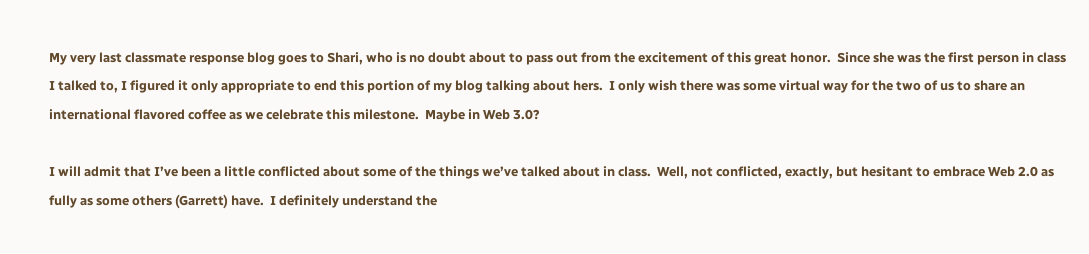My very last classmate response blog goes to Shari, who is no doubt about to pass out from the excitement of this great honor.  Since she was the first person in class I talked to, I figured it only appropriate to end this portion of my blog talking about hers.  I only wish there was some virtual way for the two of us to share an international flavored coffee as we celebrate this milestone.  Maybe in Web 3.0?

I will admit that I’ve been a little conflicted about some of the things we’ve talked about in class.  Well, not conflicted, exactly, but hesitant to embrace Web 2.0 as fully as some others (Garrett) have.  I definitely understand the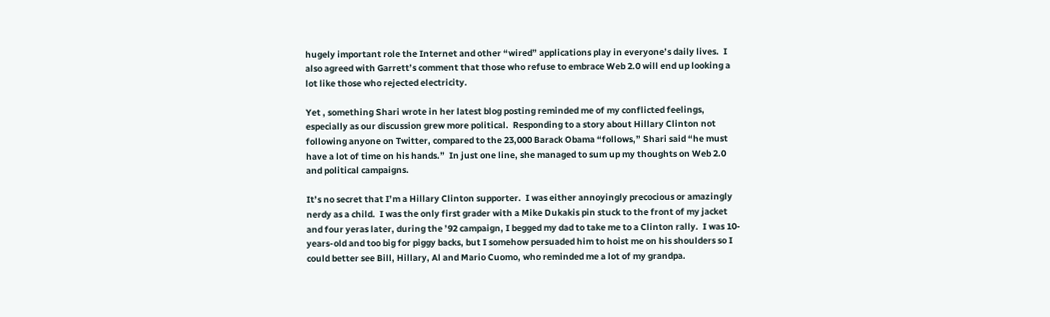hugely important role the Internet and other “wired” applications play in everyone’s daily lives.  I also agreed with Garrett’s comment that those who refuse to embrace Web 2.0 will end up looking a lot like those who rejected electricity.

Yet , something Shari wrote in her latest blog posting reminded me of my conflicted feelings, especially as our discussion grew more political.  Responding to a story about Hillary Clinton not following anyone on Twitter, compared to the 23,000 Barack Obama “follows,” Shari said “he must have a lot of time on his hands.”  In just one line, she managed to sum up my thoughts on Web 2.0 and political campaigns.

It’s no secret that I’m a Hillary Clinton supporter.  I was either annoyingly precocious or amazingly nerdy as a child.  I was the only first grader with a Mike Dukakis pin stuck to the front of my jacket and four yeras later, during the ’92 campaign, I begged my dad to take me to a Clinton rally.  I was 10-years-old and too big for piggy backs, but I somehow persuaded him to hoist me on his shoulders so I could better see Bill, Hillary, Al and Mario Cuomo, who reminded me a lot of my grandpa.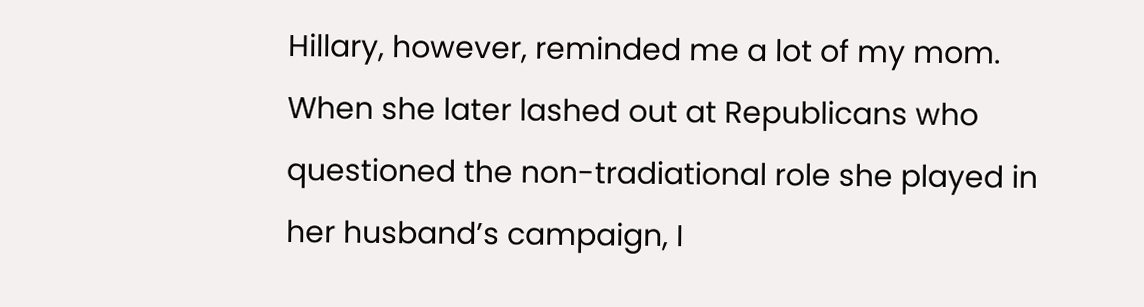Hillary, however, reminded me a lot of my mom.  When she later lashed out at Republicans who questioned the non-tradiational role she played in her husband’s campaign, I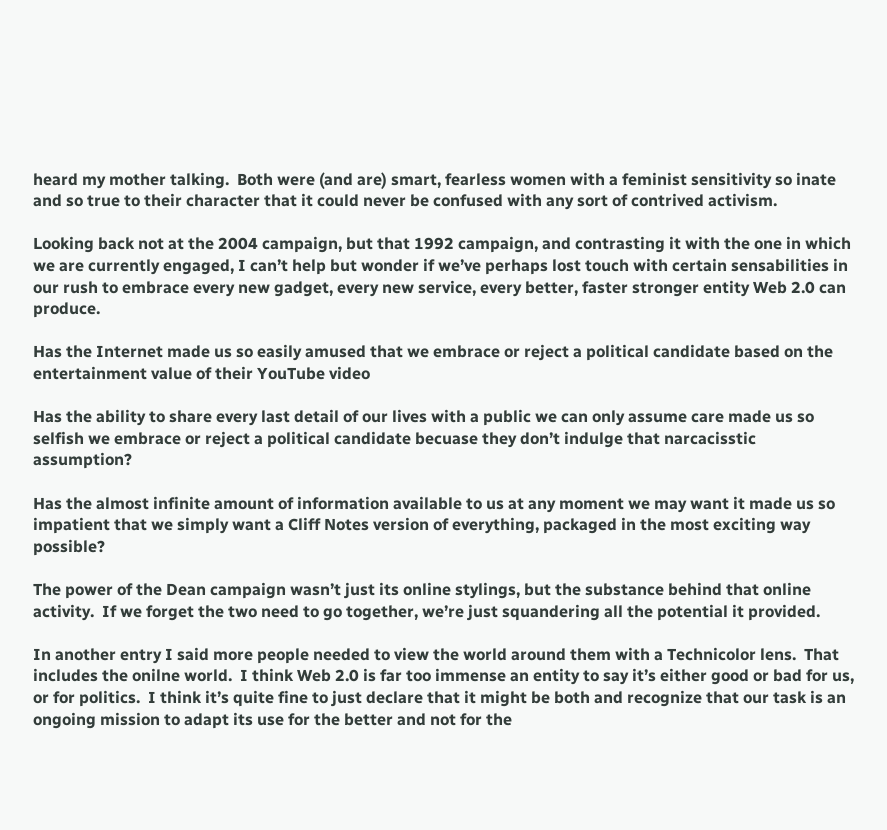heard my mother talking.  Both were (and are) smart, fearless women with a feminist sensitivity so inate and so true to their character that it could never be confused with any sort of contrived activism.

Looking back not at the 2004 campaign, but that 1992 campaign, and contrasting it with the one in which we are currently engaged, I can’t help but wonder if we’ve perhaps lost touch with certain sensabilities in our rush to embrace every new gadget, every new service, every better, faster stronger entity Web 2.0 can produce.

Has the Internet made us so easily amused that we embrace or reject a political candidate based on the entertainment value of their YouTube video

Has the ability to share every last detail of our lives with a public we can only assume care made us so selfish we embrace or reject a political candidate becuase they don’t indulge that narcacisstic assumption?

Has the almost infinite amount of information available to us at any moment we may want it made us so impatient that we simply want a Cliff Notes version of everything, packaged in the most exciting way possible?

The power of the Dean campaign wasn’t just its online stylings, but the substance behind that online activity.  If we forget the two need to go together, we’re just squandering all the potential it provided.

In another entry I said more people needed to view the world around them with a Technicolor lens.  That includes the onilne world.  I think Web 2.0 is far too immense an entity to say it’s either good or bad for us, or for politics.  I think it’s quite fine to just declare that it might be both and recognize that our task is an ongoing mission to adapt its use for the better and not for the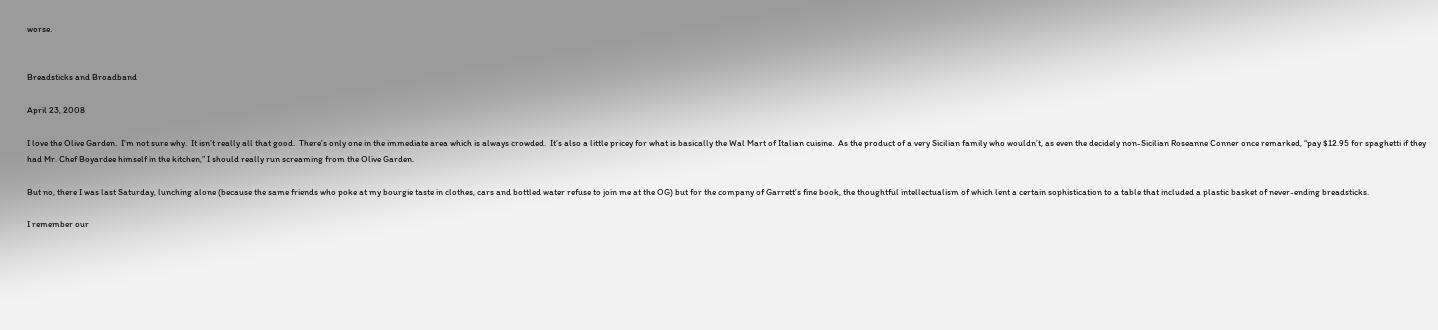worse.


Breadsticks and Broadband

April 23, 2008

I love the Olive Garden.  I’m not sure why.  It isn’t really all that good.  There’s only one in the immediate area which is always crowded.  It’s also a little pricey for what is basically the Wal Mart of Italian cuisine.  As the product of a very Sicilian family who wouldn’t, as even the decidely non-Sicilian Roseanne Conner once remarked, “pay $12.95 for spaghetti if they had Mr. Chef Boyardee himself in the kitchen,” I should really run screaming from the Olive Garden.

But no, there I was last Saturday, lunching alone (because the same friends who poke at my bourgie taste in clothes, cars and bottled water refuse to join me at the OG) but for the company of Garrett’s fine book, the thoughtful intellectualism of which lent a certain sophistication to a table that included a plastic basket of never-ending breadsticks.

I remember our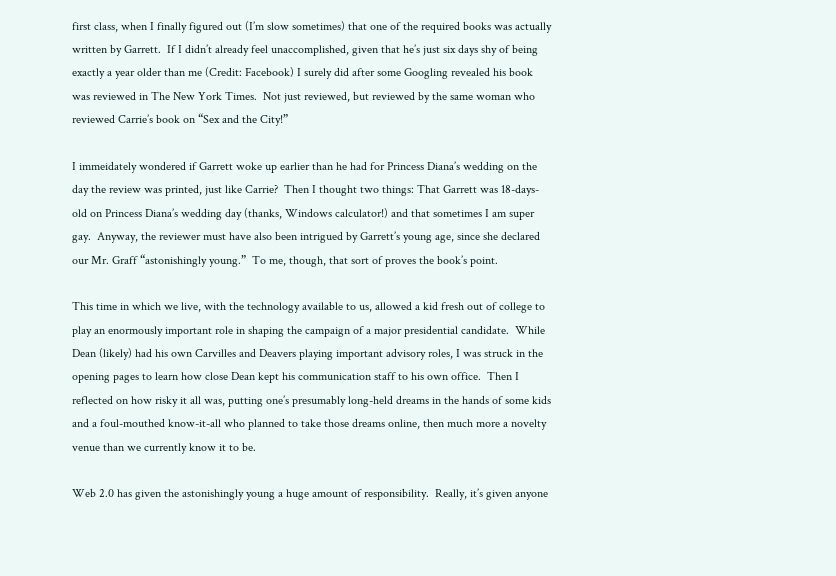first class, when I finally figured out (I’m slow sometimes) that one of the required books was actually written by Garrett.  If I didn’t already feel unaccomplished, given that he’s just six days shy of being exactly a year older than me (Credit: Facebook) I surely did after some Googling revealed his book was reviewed in The New York Times.  Not just reviewed, but reviewed by the same woman who reviewed Carrie’s book on “Sex and the City!”

I immeidately wondered if Garrett woke up earlier than he had for Princess Diana’s wedding on the day the review was printed, just like Carrie?  Then I thought two things: That Garrett was 18-days-old on Princess Diana’s wedding day (thanks, Windows calculator!) and that sometimes I am super gay.  Anyway, the reviewer must have also been intrigued by Garrett’s young age, since she declared our Mr. Graff “astonishingly young.”  To me, though, that sort of proves the book’s point.

This time in which we live, with the technology available to us, allowed a kid fresh out of college to play an enormously important role in shaping the campaign of a major presidential candidate.  While Dean (likely) had his own Carvilles and Deavers playing important advisory roles, I was struck in the opening pages to learn how close Dean kept his communication staff to his own office.  Then I reflected on how risky it all was, putting one’s presumably long-held dreams in the hands of some kids and a foul-mouthed know-it-all who planned to take those dreams online, then much more a novelty venue than we currently know it to be.

Web 2.0 has given the astonishingly young a huge amount of responsibility.  Really, it’s given anyone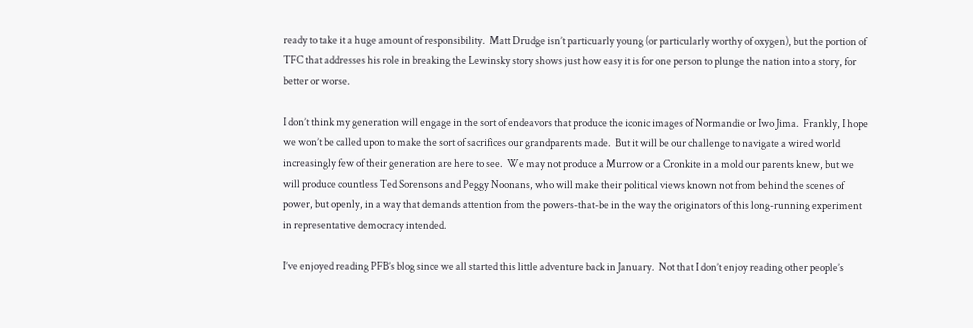ready to take it a huge amount of responsibility.  Matt Drudge isn’t particuarly young (or particularly worthy of oxygen), but the portion of TFC that addresses his role in breaking the Lewinsky story shows just how easy it is for one person to plunge the nation into a story, for better or worse.

I don’t think my generation will engage in the sort of endeavors that produce the iconic images of Normandie or Iwo Jima.  Frankly, I hope we won’t be called upon to make the sort of sacrifices our grandparents made.  But it will be our challenge to navigate a wired world increasingly few of their generation are here to see.  We may not produce a Murrow or a Cronkite in a mold our parents knew, but we will produce countless Ted Sorensons and Peggy Noonans, who will make their political views known not from behind the scenes of power, but openly, in a way that demands attention from the powers-that-be in the way the originators of this long-running experiment in representative democracy intended.

I’ve enjoyed reading PFB’s blog since we all started this little adventure back in January.  Not that I don’t enjoy reading other people’s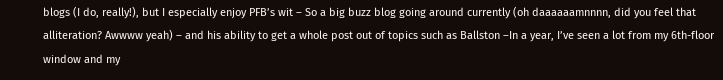blogs (I do, really!), but I especially enjoy PFB’s wit – So a big buzz blog going around currently (oh daaaaaamnnnn, did you feel that alliteration? Awwww yeah) – and his ability to get a whole post out of topics such as Ballston –In a year, I’ve seen a lot from my 6th-floor window and my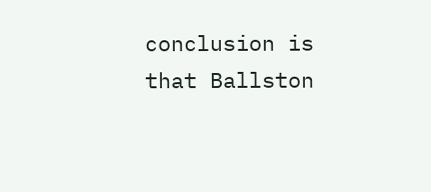conclusion is that Ballston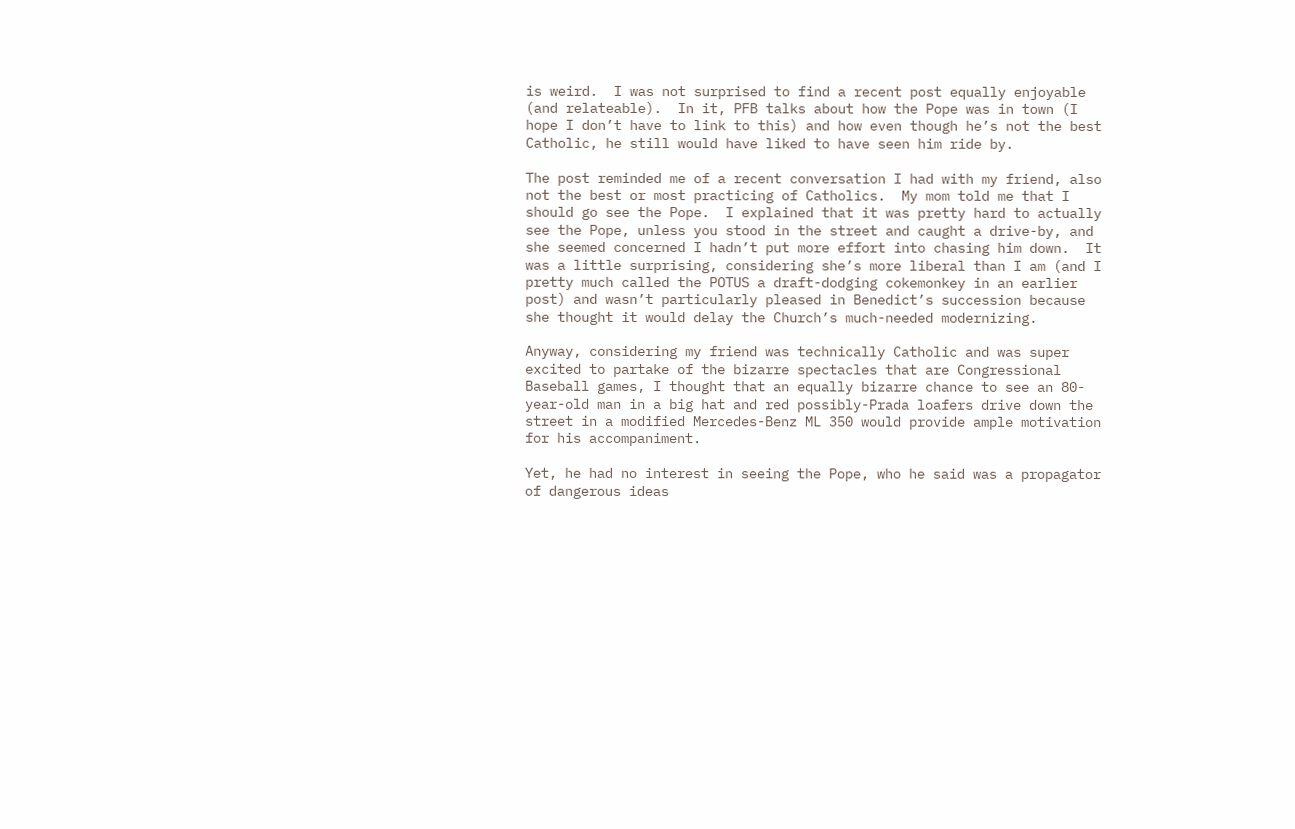is weird.  I was not surprised to find a recent post equally enjoyable (and relateable).  In it, PFB talks about how the Pope was in town (I hope I don’t have to link to this) and how even though he’s not the best Catholic, he still would have liked to have seen him ride by.

The post reminded me of a recent conversation I had with my friend, also not the best or most practicing of Catholics.  My mom told me that I should go see the Pope.  I explained that it was pretty hard to actually see the Pope, unless you stood in the street and caught a drive-by, and she seemed concerned I hadn’t put more effort into chasing him down.  It was a little surprising, considering she’s more liberal than I am (and I pretty much called the POTUS a draft-dodging cokemonkey in an earlier post) and wasn’t particularly pleased in Benedict’s succession because she thought it would delay the Church’s much-needed modernizing.

Anyway, considering my friend was technically Catholic and was super excited to partake of the bizarre spectacles that are Congressional Baseball games, I thought that an equally bizarre chance to see an 80-year-old man in a big hat and red possibly-Prada loafers drive down the street in a modified Mercedes-Benz ML 350 would provide ample motivation for his accompaniment.

Yet, he had no interest in seeing the Pope, who he said was a propagator of dangerous ideas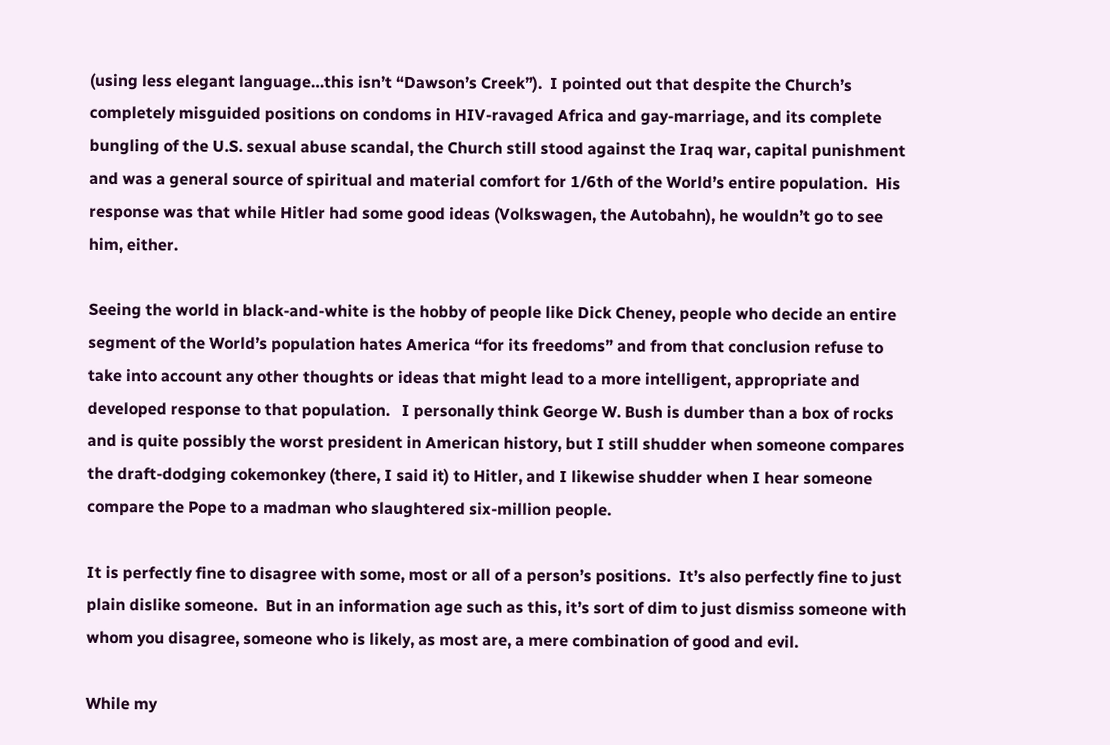(using less elegant language…this isn’t “Dawson’s Creek”).  I pointed out that despite the Church’s completely misguided positions on condoms in HIV-ravaged Africa and gay-marriage, and its complete bungling of the U.S. sexual abuse scandal, the Church still stood against the Iraq war, capital punishment and was a general source of spiritual and material comfort for 1/6th of the World’s entire population.  His response was that while Hitler had some good ideas (Volkswagen, the Autobahn), he wouldn’t go to see him, either.

Seeing the world in black-and-white is the hobby of people like Dick Cheney, people who decide an entire segment of the World’s population hates America “for its freedoms” and from that conclusion refuse to take into account any other thoughts or ideas that might lead to a more intelligent, appropriate and developed response to that population.   I personally think George W. Bush is dumber than a box of rocks and is quite possibly the worst president in American history, but I still shudder when someone compares the draft-dodging cokemonkey (there, I said it) to Hitler, and I likewise shudder when I hear someone compare the Pope to a madman who slaughtered six-million people.

It is perfectly fine to disagree with some, most or all of a person’s positions.  It’s also perfectly fine to just plain dislike someone.  But in an information age such as this, it’s sort of dim to just dismiss someone with whom you disagree, someone who is likely, as most are, a mere combination of good and evil.

While my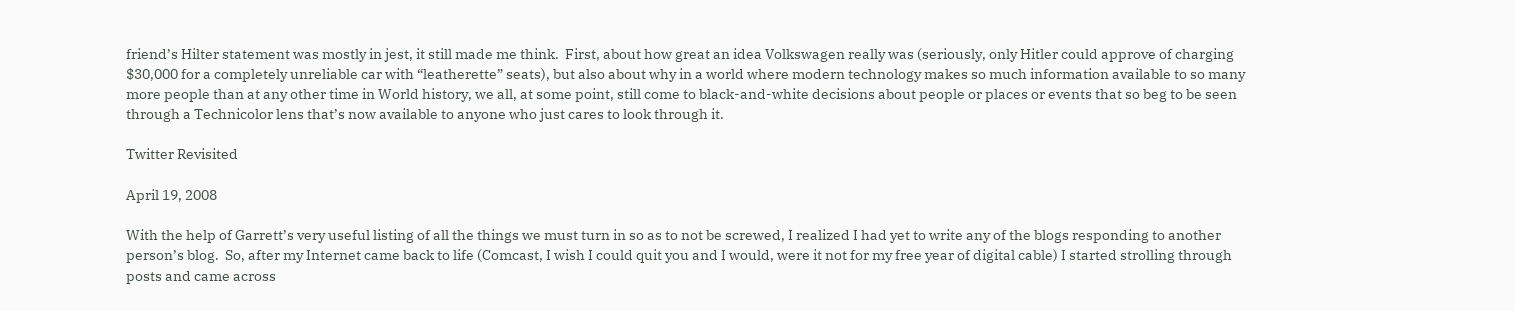friend’s Hilter statement was mostly in jest, it still made me think.  First, about how great an idea Volkswagen really was (seriously, only Hitler could approve of charging $30,000 for a completely unreliable car with “leatherette” seats), but also about why in a world where modern technology makes so much information available to so many more people than at any other time in World history, we all, at some point, still come to black-and-white decisions about people or places or events that so beg to be seen through a Technicolor lens that’s now available to anyone who just cares to look through it.

Twitter Revisited

April 19, 2008

With the help of Garrett’s very useful listing of all the things we must turn in so as to not be screwed, I realized I had yet to write any of the blogs responding to another person’s blog.  So, after my Internet came back to life (Comcast, I wish I could quit you and I would, were it not for my free year of digital cable) I started strolling through posts and came across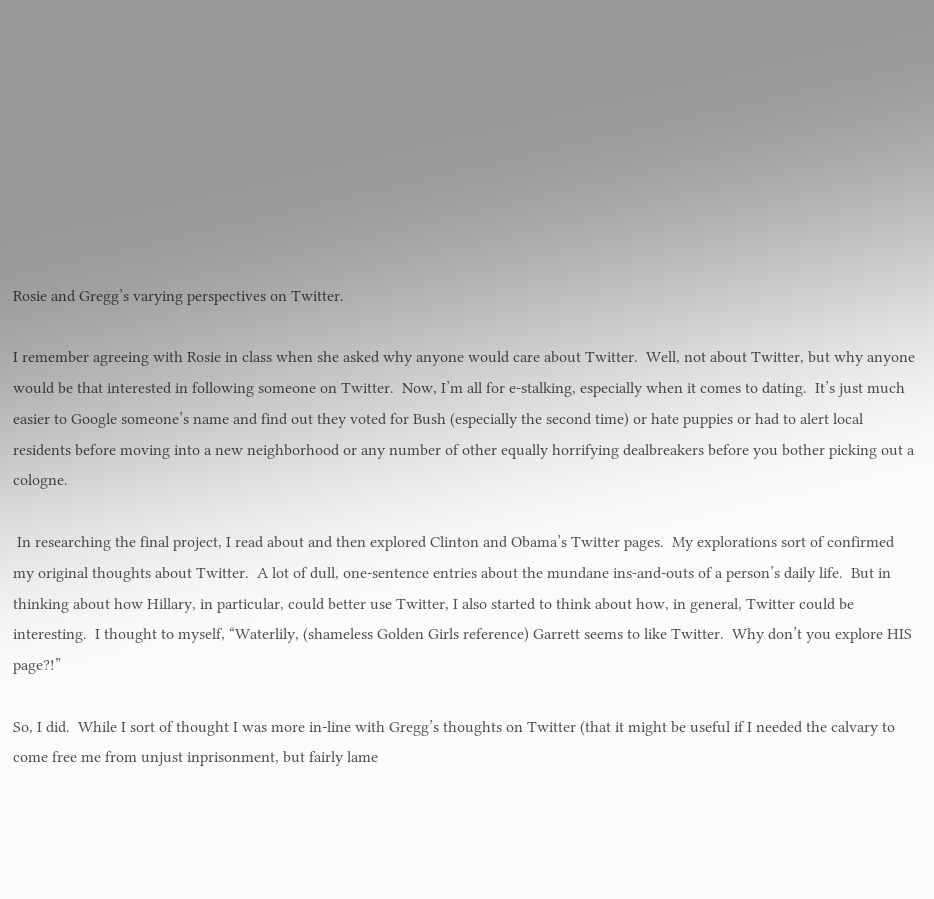Rosie and Gregg’s varying perspectives on Twitter.

I remember agreeing with Rosie in class when she asked why anyone would care about Twitter.  Well, not about Twitter, but why anyone would be that interested in following someone on Twitter.  Now, I’m all for e-stalking, especially when it comes to dating.  It’s just much easier to Google someone’s name and find out they voted for Bush (especially the second time) or hate puppies or had to alert local residents before moving into a new neighborhood or any number of other equally horrifying dealbreakers before you bother picking out a cologne.

 In researching the final project, I read about and then explored Clinton and Obama’s Twitter pages.  My explorations sort of confirmed my original thoughts about Twitter.  A lot of dull, one-sentence entries about the mundane ins-and-outs of a person’s daily life.  But in thinking about how Hillary, in particular, could better use Twitter, I also started to think about how, in general, Twitter could be interesting.  I thought to myself, “Waterlily, (shameless Golden Girls reference) Garrett seems to like Twitter.  Why don’t you explore HIS page?!”

So, I did.  While I sort of thought I was more in-line with Gregg’s thoughts on Twitter (that it might be useful if I needed the calvary to come free me from unjust inprisonment, but fairly lame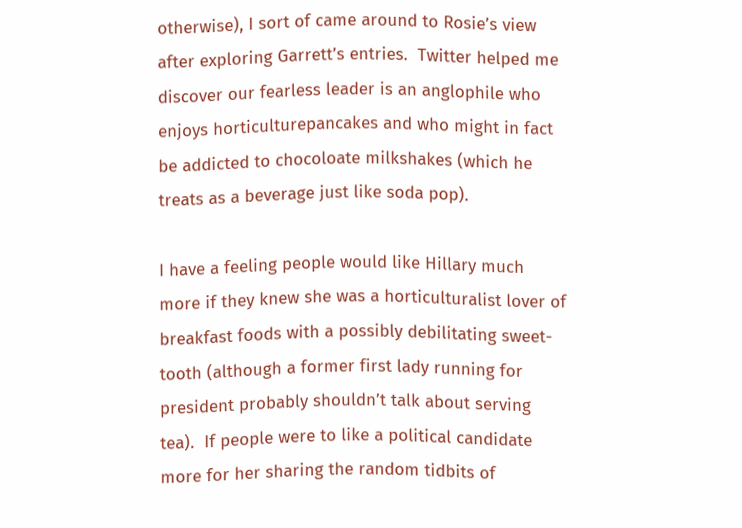otherwise), I sort of came around to Rosie’s view after exploring Garrett’s entries.  Twitter helped me discover our fearless leader is an anglophile who enjoys horticulturepancakes and who might in fact be addicted to chocoloate milkshakes (which he treats as a beverage just like soda pop).

I have a feeling people would like Hillary much more if they knew she was a horticulturalist lover of breakfast foods with a possibly debilitating sweet-tooth (although a former first lady running for president probably shouldn’t talk about serving tea).  If people were to like a political candidate more for her sharing the random tidbits of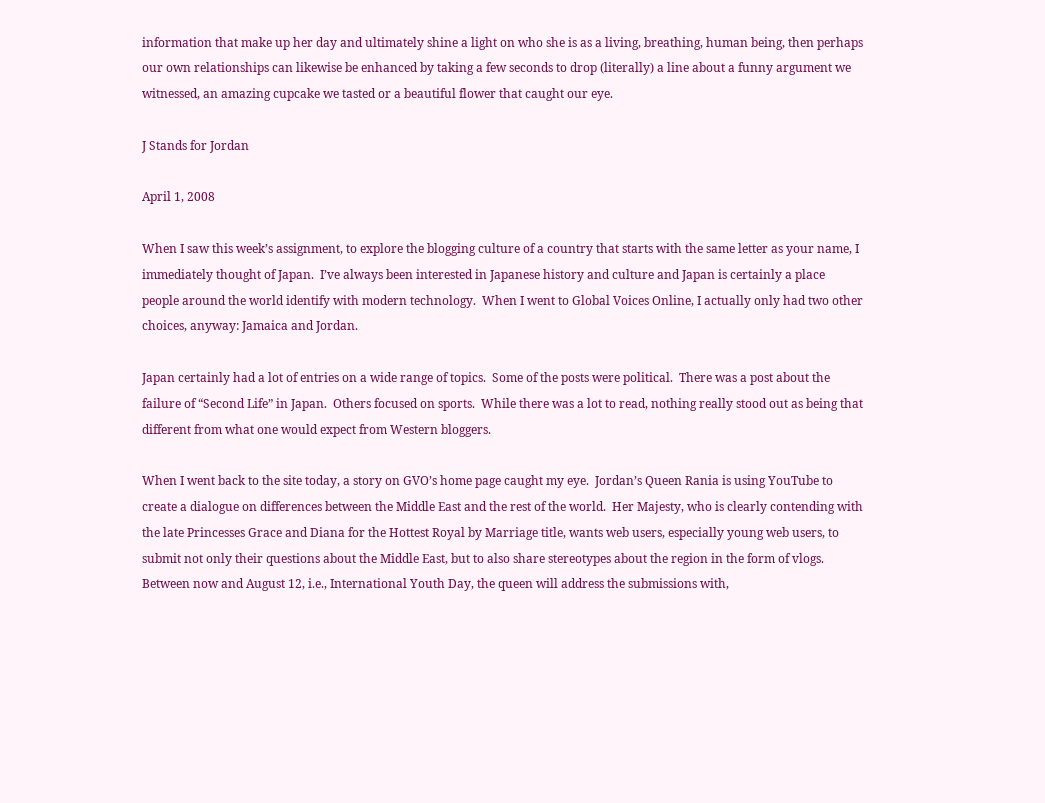information that make up her day and ultimately shine a light on who she is as a living, breathing, human being, then perhaps our own relationships can likewise be enhanced by taking a few seconds to drop (literally) a line about a funny argument we witnessed, an amazing cupcake we tasted or a beautiful flower that caught our eye.

J Stands for Jordan

April 1, 2008

When I saw this week’s assignment, to explore the blogging culture of a country that starts with the same letter as your name, I immediately thought of Japan.  I’ve always been interested in Japanese history and culture and Japan is certainly a place people around the world identify with modern technology.  When I went to Global Voices Online, I actually only had two other choices, anyway: Jamaica and Jordan.

Japan certainly had a lot of entries on a wide range of topics.  Some of the posts were political.  There was a post about the failure of “Second Life” in Japan.  Others focused on sports.  While there was a lot to read, nothing really stood out as being that different from what one would expect from Western bloggers.

When I went back to the site today, a story on GVO’s home page caught my eye.  Jordan’s Queen Rania is using YouTube to create a dialogue on differences between the Middle East and the rest of the world.  Her Majesty, who is clearly contending with the late Princesses Grace and Diana for the Hottest Royal by Marriage title, wants web users, especially young web users, to submit not only their questions about the Middle East, but to also share stereotypes about the region in the form of vlogs. Between now and August 12, i.e., International Youth Day, the queen will address the submissions with,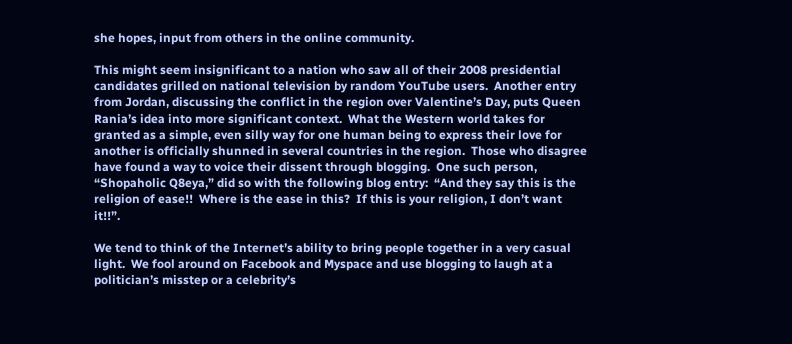she hopes, input from others in the online community.

This might seem insignificant to a nation who saw all of their 2008 presidential candidates grilled on national television by random YouTube users.  Another entry from Jordan, discussing the conflict in the region over Valentine’s Day, puts Queen Rania’s idea into more significant context.  What the Western world takes for granted as a simple, even silly way for one human being to express their love for another is officially shunned in several countries in the region.  Those who disagree have found a way to voice their dissent through blogging.  One such person, “Shopaholic Q8eya,” did so with the following blog entry:  “And they say this is the religion of ease!!  Where is the ease in this?  If this is your religion, I don’t want it!!”.

We tend to think of the Internet’s ability to bring people together in a very casual light.  We fool around on Facebook and Myspace and use blogging to laugh at a politician’s misstep or a celebrity’s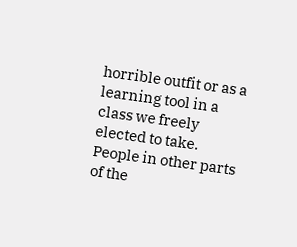horrible outfit or as a learning tool in a class we freely elected to take.  People in other parts of the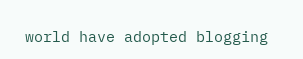world have adopted blogging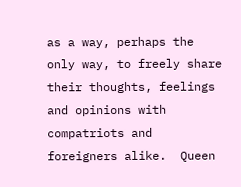as a way, perhaps the only way, to freely share their thoughts, feelings and opinions with compatriots and foreigners alike.  Queen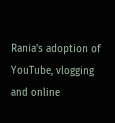Rania’s adoption of YouTube, vlogging and online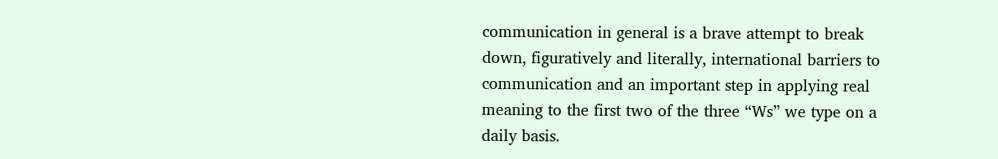communication in general is a brave attempt to break down, figuratively and literally, international barriers to communication and an important step in applying real meaning to the first two of the three “Ws” we type on a daily basis.